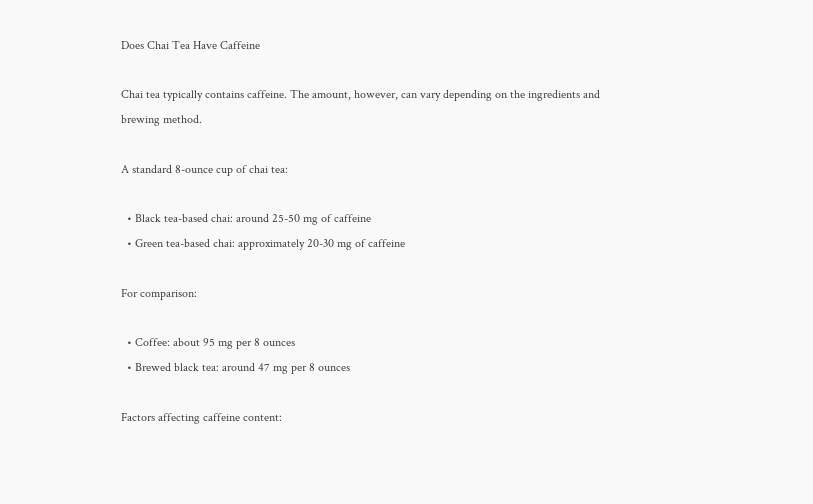Does Chai Tea Have Caffeine

Chai tea typically contains caffeine. The amount, however, can vary depending on the ingredients and brewing method.

A standard 8-ounce cup of chai tea:

  • Black tea-based chai: around 25-50 mg of caffeine
  • Green tea-based chai: approximately 20-30 mg of caffeine

For comparison:

  • Coffee: about 95 mg per 8 ounces
  • Brewed black tea: around 47 mg per 8 ounces

Factors affecting caffeine content: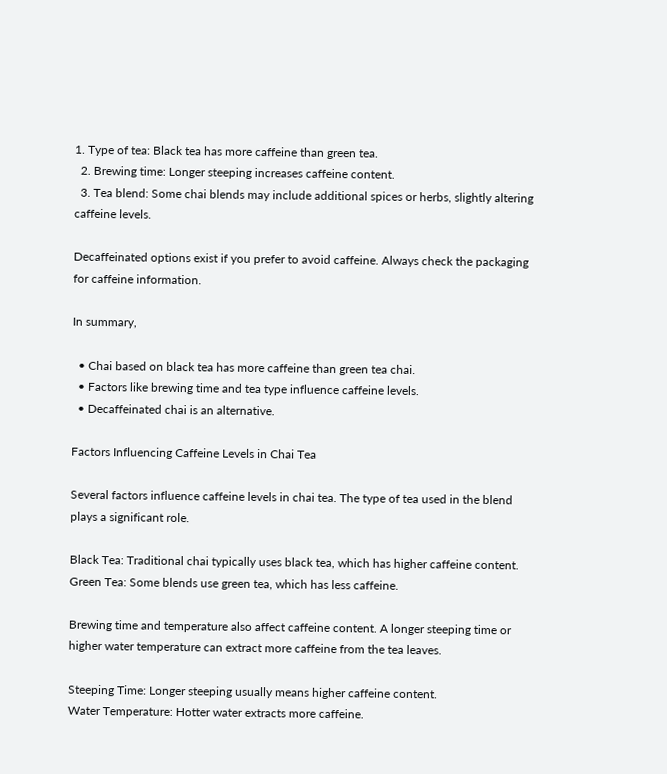1. Type of tea: Black tea has more caffeine than green tea.
  2. Brewing time: Longer steeping increases caffeine content.
  3. Tea blend: Some chai blends may include additional spices or herbs, slightly altering caffeine levels.

Decaffeinated options exist if you prefer to avoid caffeine. Always check the packaging for caffeine information.

In summary,

  • Chai based on black tea has more caffeine than green tea chai.
  • Factors like brewing time and tea type influence caffeine levels.
  • Decaffeinated chai is an alternative.

Factors Influencing Caffeine Levels in Chai Tea

Several factors influence caffeine levels in chai tea. The type of tea used in the blend plays a significant role.

Black Tea: Traditional chai typically uses black tea, which has higher caffeine content.
Green Tea: Some blends use green tea, which has less caffeine.

Brewing time and temperature also affect caffeine content. A longer steeping time or higher water temperature can extract more caffeine from the tea leaves.

Steeping Time: Longer steeping usually means higher caffeine content.
Water Temperature: Hotter water extracts more caffeine.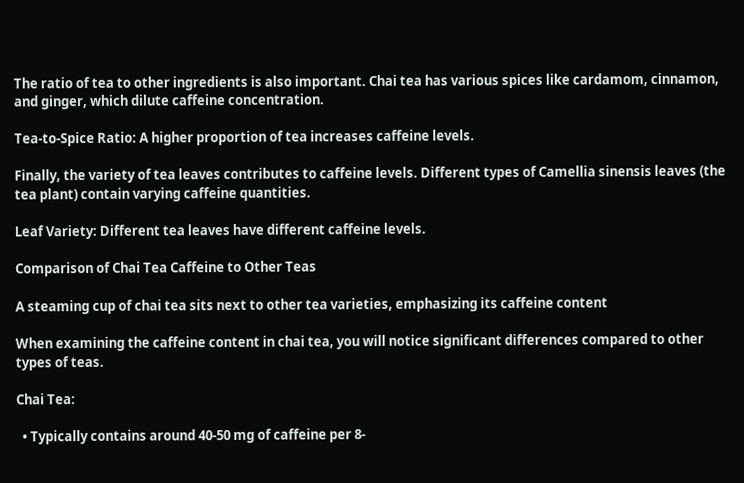The ratio of tea to other ingredients is also important. Chai tea has various spices like cardamom, cinnamon, and ginger, which dilute caffeine concentration.

Tea-to-Spice Ratio: A higher proportion of tea increases caffeine levels.

Finally, the variety of tea leaves contributes to caffeine levels. Different types of Camellia sinensis leaves (the tea plant) contain varying caffeine quantities.

Leaf Variety: Different tea leaves have different caffeine levels.

Comparison of Chai Tea Caffeine to Other Teas

A steaming cup of chai tea sits next to other tea varieties, emphasizing its caffeine content

When examining the caffeine content in chai tea, you will notice significant differences compared to other types of teas.

Chai Tea:

  • Typically contains around 40-50 mg of caffeine per 8-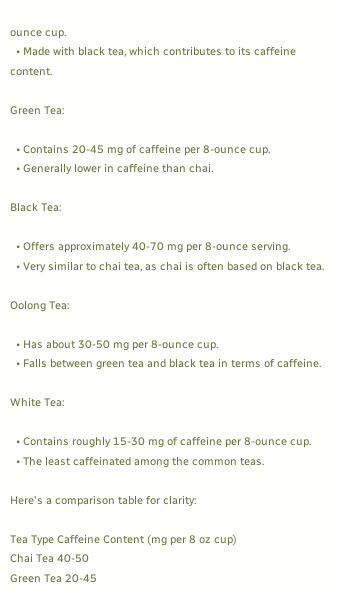ounce cup.
  • Made with black tea, which contributes to its caffeine content.

Green Tea:

  • Contains 20-45 mg of caffeine per 8-ounce cup.
  • Generally lower in caffeine than chai.

Black Tea:

  • Offers approximately 40-70 mg per 8-ounce serving.
  • Very similar to chai tea, as chai is often based on black tea.

Oolong Tea:

  • Has about 30-50 mg per 8-ounce cup.
  • Falls between green tea and black tea in terms of caffeine.

White Tea:

  • Contains roughly 15-30 mg of caffeine per 8-ounce cup.
  • The least caffeinated among the common teas.

Here's a comparison table for clarity:

Tea Type Caffeine Content (mg per 8 oz cup)
Chai Tea 40-50
Green Tea 20-45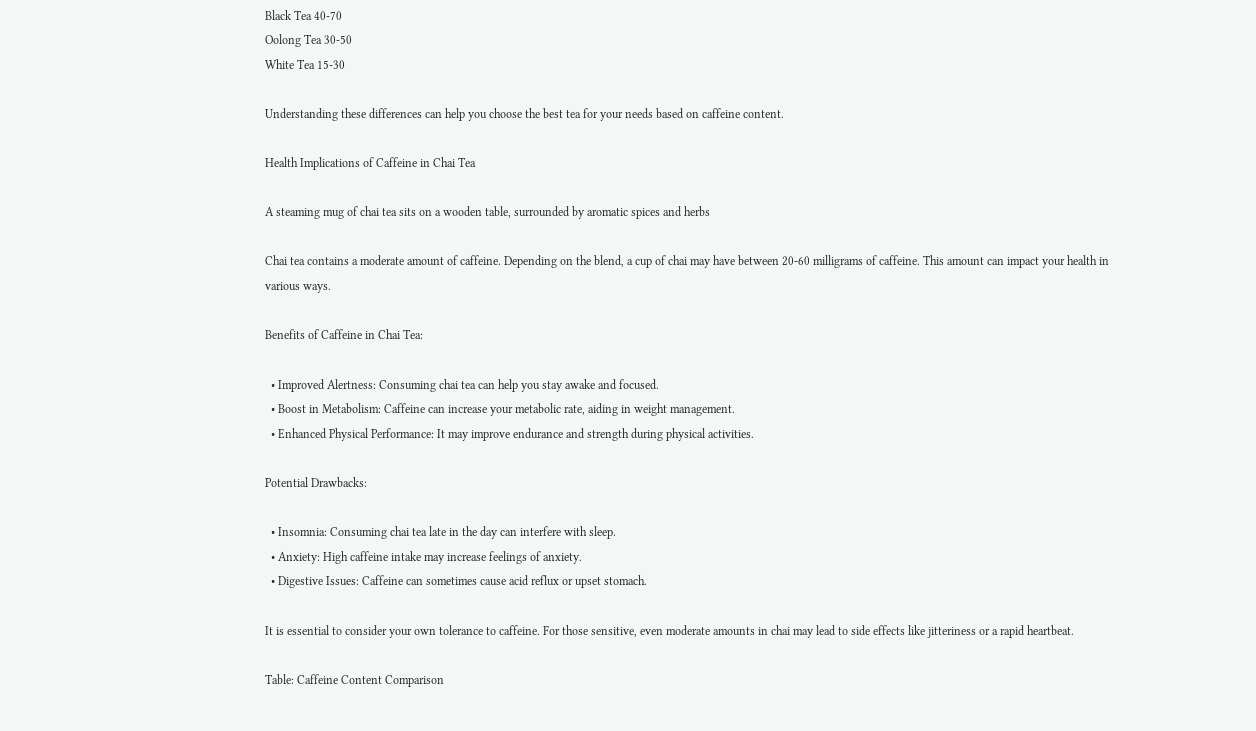Black Tea 40-70
Oolong Tea 30-50
White Tea 15-30

Understanding these differences can help you choose the best tea for your needs based on caffeine content.

Health Implications of Caffeine in Chai Tea

A steaming mug of chai tea sits on a wooden table, surrounded by aromatic spices and herbs

Chai tea contains a moderate amount of caffeine. Depending on the blend, a cup of chai may have between 20-60 milligrams of caffeine. This amount can impact your health in various ways.

Benefits of Caffeine in Chai Tea:

  • Improved Alertness: Consuming chai tea can help you stay awake and focused.
  • Boost in Metabolism: Caffeine can increase your metabolic rate, aiding in weight management.
  • Enhanced Physical Performance: It may improve endurance and strength during physical activities.

Potential Drawbacks:

  • Insomnia: Consuming chai tea late in the day can interfere with sleep.
  • Anxiety: High caffeine intake may increase feelings of anxiety.
  • Digestive Issues: Caffeine can sometimes cause acid reflux or upset stomach.

It is essential to consider your own tolerance to caffeine. For those sensitive, even moderate amounts in chai may lead to side effects like jitteriness or a rapid heartbeat.

Table: Caffeine Content Comparison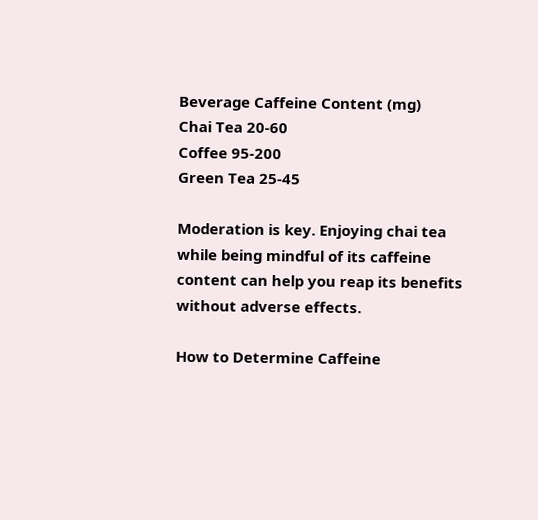Beverage Caffeine Content (mg)
Chai Tea 20-60
Coffee 95-200
Green Tea 25-45

Moderation is key. Enjoying chai tea while being mindful of its caffeine content can help you reap its benefits without adverse effects.

How to Determine Caffeine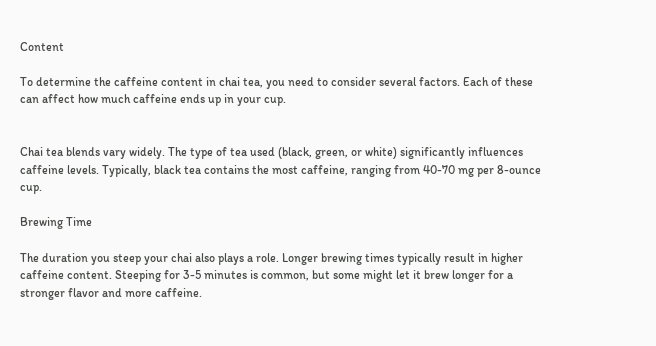Content

To determine the caffeine content in chai tea, you need to consider several factors. Each of these can affect how much caffeine ends up in your cup.


Chai tea blends vary widely. The type of tea used (black, green, or white) significantly influences caffeine levels. Typically, black tea contains the most caffeine, ranging from 40-70 mg per 8-ounce cup.

Brewing Time

The duration you steep your chai also plays a role. Longer brewing times typically result in higher caffeine content. Steeping for 3-5 minutes is common, but some might let it brew longer for a stronger flavor and more caffeine.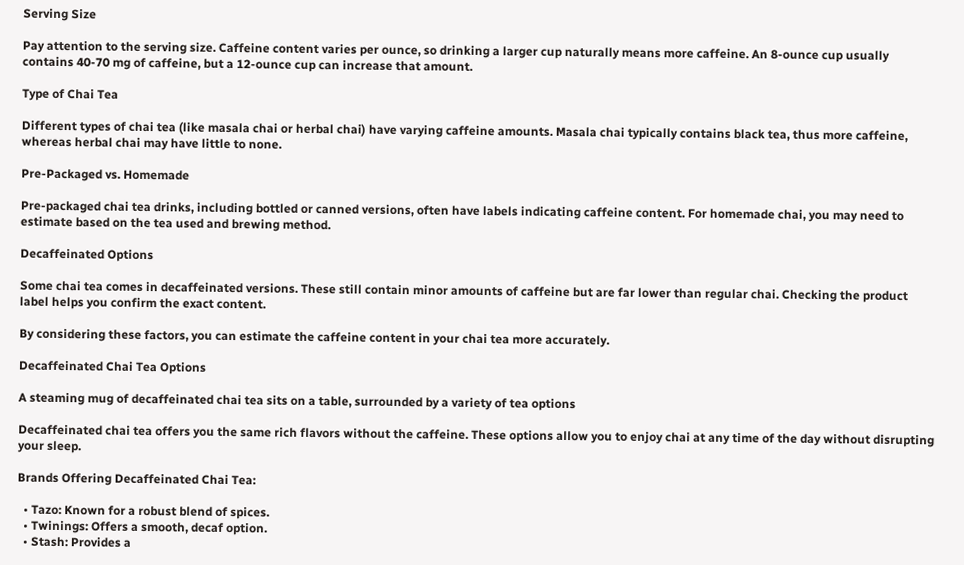Serving Size

Pay attention to the serving size. Caffeine content varies per ounce, so drinking a larger cup naturally means more caffeine. An 8-ounce cup usually contains 40-70 mg of caffeine, but a 12-ounce cup can increase that amount.

Type of Chai Tea

Different types of chai tea (like masala chai or herbal chai) have varying caffeine amounts. Masala chai typically contains black tea, thus more caffeine, whereas herbal chai may have little to none.

Pre-Packaged vs. Homemade

Pre-packaged chai tea drinks, including bottled or canned versions, often have labels indicating caffeine content. For homemade chai, you may need to estimate based on the tea used and brewing method.

Decaffeinated Options

Some chai tea comes in decaffeinated versions. These still contain minor amounts of caffeine but are far lower than regular chai. Checking the product label helps you confirm the exact content.

By considering these factors, you can estimate the caffeine content in your chai tea more accurately.

Decaffeinated Chai Tea Options

A steaming mug of decaffeinated chai tea sits on a table, surrounded by a variety of tea options

Decaffeinated chai tea offers you the same rich flavors without the caffeine. These options allow you to enjoy chai at any time of the day without disrupting your sleep.

Brands Offering Decaffeinated Chai Tea:

  • Tazo: Known for a robust blend of spices.
  • Twinings: Offers a smooth, decaf option.
  • Stash: Provides a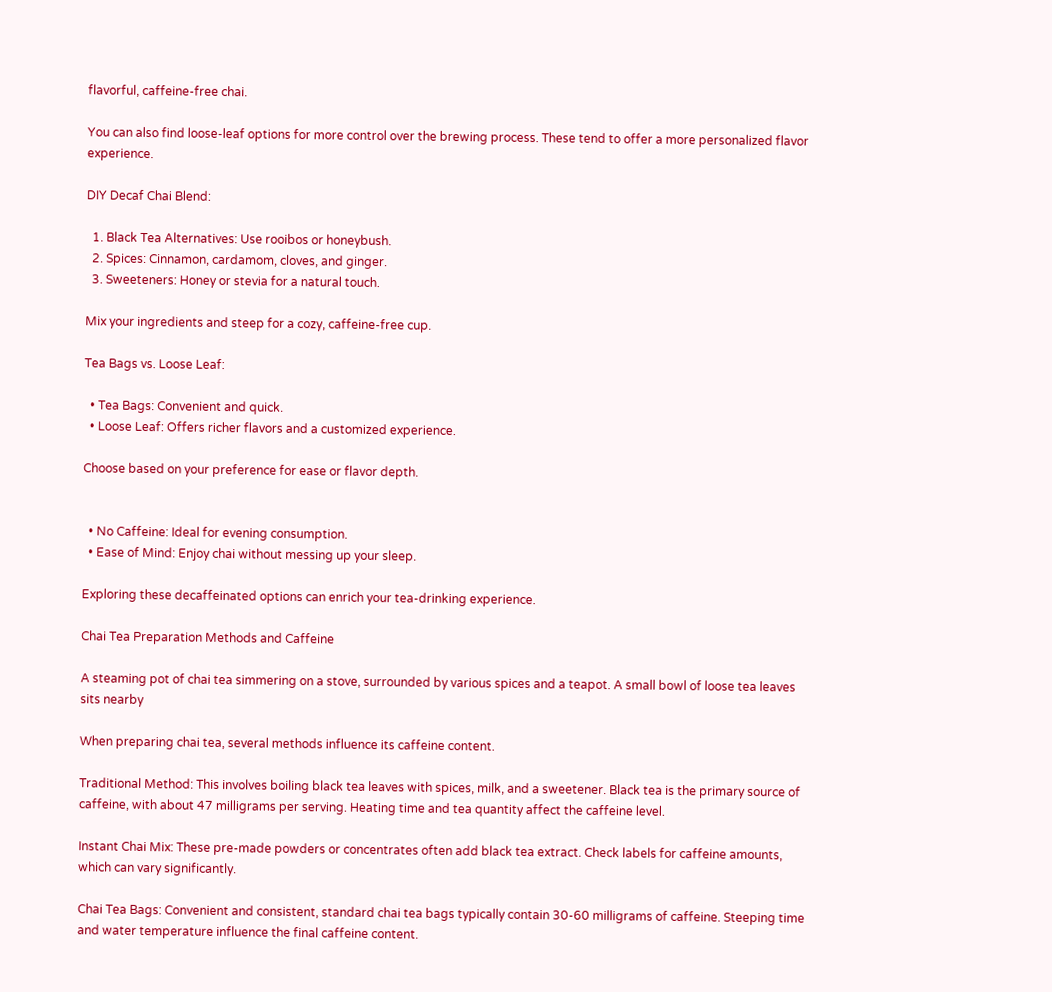flavorful, caffeine-free chai.

You can also find loose-leaf options for more control over the brewing process. These tend to offer a more personalized flavor experience.

DIY Decaf Chai Blend:

  1. Black Tea Alternatives: Use rooibos or honeybush.
  2. Spices: Cinnamon, cardamom, cloves, and ginger.
  3. Sweeteners: Honey or stevia for a natural touch.

Mix your ingredients and steep for a cozy, caffeine-free cup.

Tea Bags vs. Loose Leaf:

  • Tea Bags: Convenient and quick.
  • Loose Leaf: Offers richer flavors and a customized experience.

Choose based on your preference for ease or flavor depth.


  • No Caffeine: Ideal for evening consumption.
  • Ease of Mind: Enjoy chai without messing up your sleep.

Exploring these decaffeinated options can enrich your tea-drinking experience.

Chai Tea Preparation Methods and Caffeine

A steaming pot of chai tea simmering on a stove, surrounded by various spices and a teapot. A small bowl of loose tea leaves sits nearby

When preparing chai tea, several methods influence its caffeine content.

Traditional Method: This involves boiling black tea leaves with spices, milk, and a sweetener. Black tea is the primary source of caffeine, with about 47 milligrams per serving. Heating time and tea quantity affect the caffeine level.

Instant Chai Mix: These pre-made powders or concentrates often add black tea extract. Check labels for caffeine amounts, which can vary significantly.

Chai Tea Bags: Convenient and consistent, standard chai tea bags typically contain 30-60 milligrams of caffeine. Steeping time and water temperature influence the final caffeine content.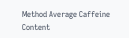Method Average Caffeine Content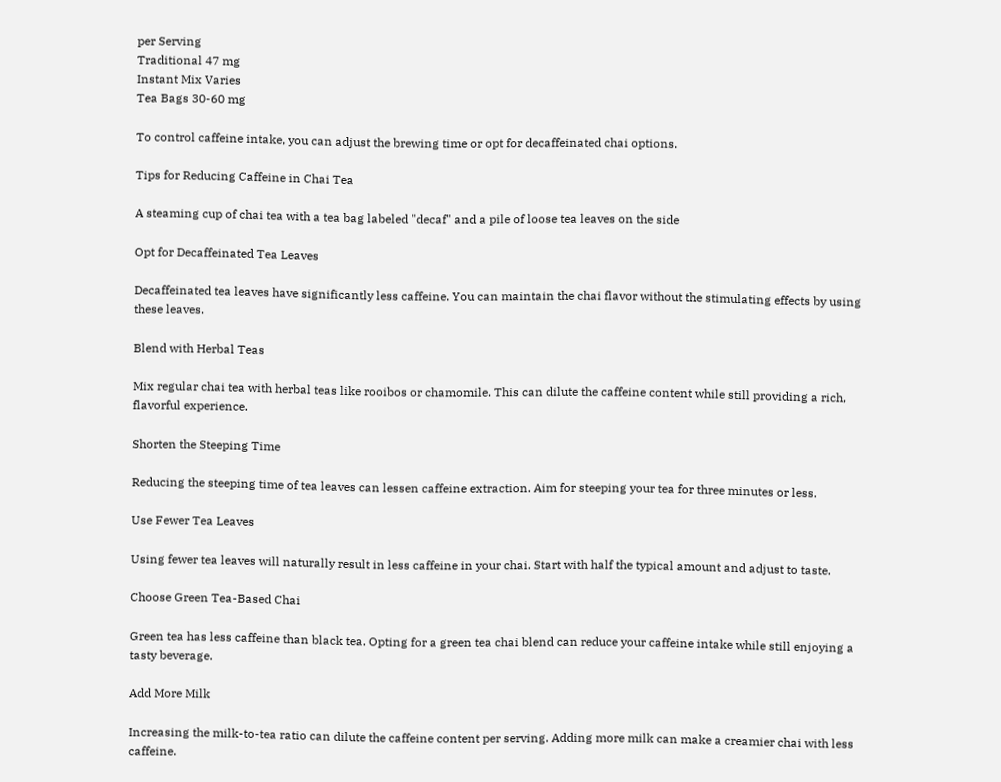per Serving
Traditional 47 mg
Instant Mix Varies
Tea Bags 30-60 mg

To control caffeine intake, you can adjust the brewing time or opt for decaffeinated chai options.

Tips for Reducing Caffeine in Chai Tea

A steaming cup of chai tea with a tea bag labeled "decaf" and a pile of loose tea leaves on the side

Opt for Decaffeinated Tea Leaves

Decaffeinated tea leaves have significantly less caffeine. You can maintain the chai flavor without the stimulating effects by using these leaves.

Blend with Herbal Teas

Mix regular chai tea with herbal teas like rooibos or chamomile. This can dilute the caffeine content while still providing a rich, flavorful experience.

Shorten the Steeping Time

Reducing the steeping time of tea leaves can lessen caffeine extraction. Aim for steeping your tea for three minutes or less.

Use Fewer Tea Leaves

Using fewer tea leaves will naturally result in less caffeine in your chai. Start with half the typical amount and adjust to taste.

Choose Green Tea-Based Chai

Green tea has less caffeine than black tea. Opting for a green tea chai blend can reduce your caffeine intake while still enjoying a tasty beverage.

Add More Milk

Increasing the milk-to-tea ratio can dilute the caffeine content per serving. Adding more milk can make a creamier chai with less caffeine.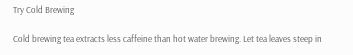Try Cold Brewing

Cold brewing tea extracts less caffeine than hot water brewing. Let tea leaves steep in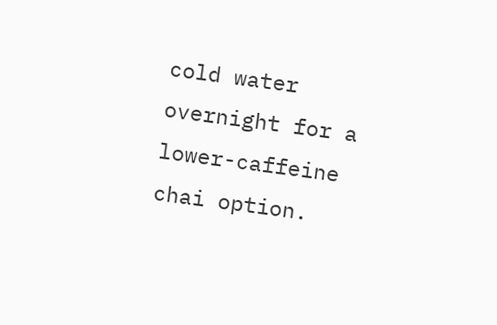cold water overnight for a lower-caffeine chai option.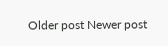Older post Newer post